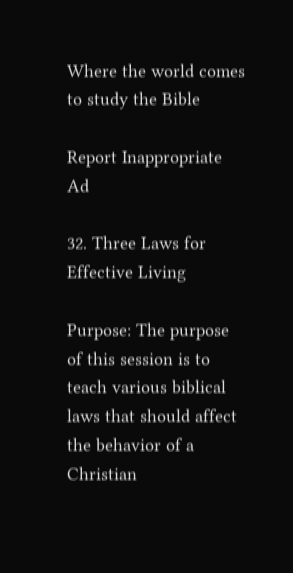Where the world comes to study the Bible

Report Inappropriate Ad

32. Three Laws for Effective Living

Purpose: The purpose of this session is to teach various biblical laws that should affect the behavior of a Christian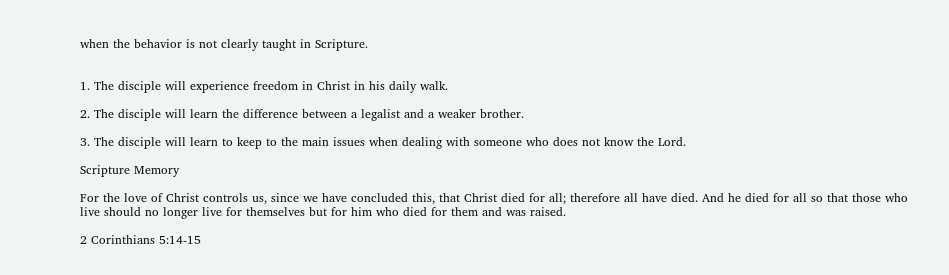when the behavior is not clearly taught in Scripture.


1. The disciple will experience freedom in Christ in his daily walk.

2. The disciple will learn the difference between a legalist and a weaker brother.

3. The disciple will learn to keep to the main issues when dealing with someone who does not know the Lord.

Scripture Memory

For the love of Christ controls us, since we have concluded this, that Christ died for all; therefore all have died. And he died for all so that those who live should no longer live for themselves but for him who died for them and was raised.

2 Corinthians 5:14-15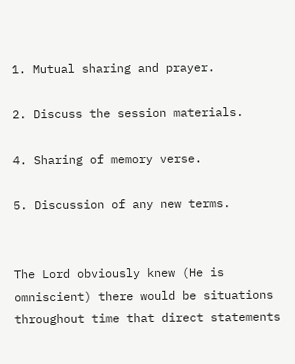1. Mutual sharing and prayer.

2. Discuss the session materials.

4. Sharing of memory verse.

5. Discussion of any new terms.


The Lord obviously knew (He is omniscient) there would be situations throughout time that direct statements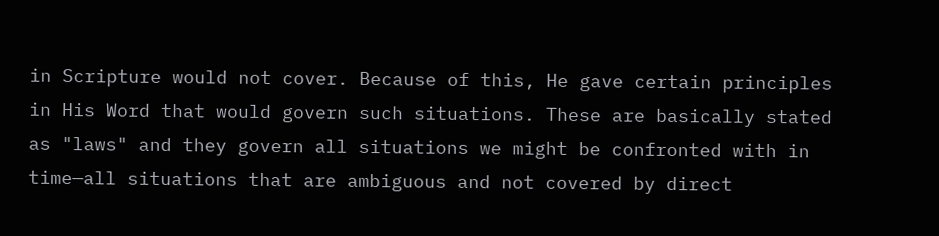in Scripture would not cover. Because of this, He gave certain principles in His Word that would govern such situations. These are basically stated as "laws" and they govern all situations we might be confronted with in time—all situations that are ambiguous and not covered by direct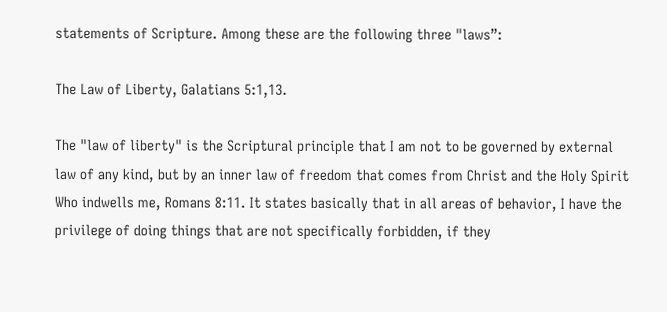statements of Scripture. Among these are the following three "laws”:

The Law of Liberty, Galatians 5:1,13.

The "law of liberty" is the Scriptural principle that I am not to be governed by external law of any kind, but by an inner law of freedom that comes from Christ and the Holy Spirit Who indwells me, Romans 8:11. It states basically that in all areas of behavior, I have the privilege of doing things that are not specifically forbidden, if they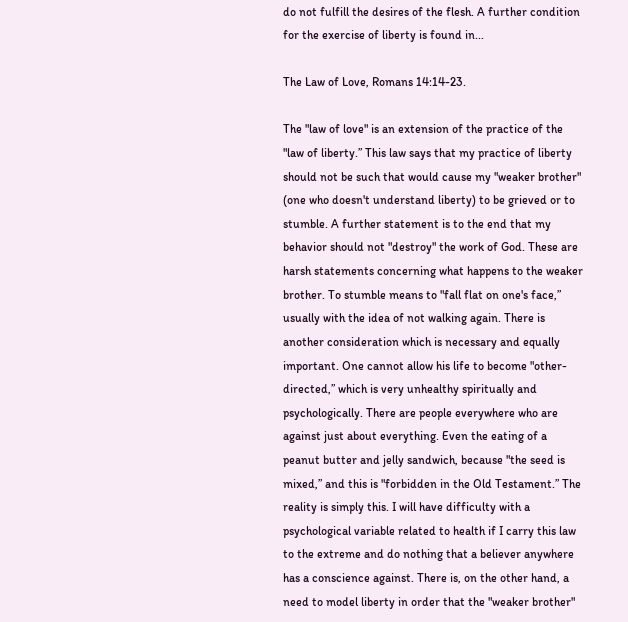do not fulfill the desires of the flesh. A further condition for the exercise of liberty is found in...

The Law of Love, Romans 14:14-23.

The "law of love" is an extension of the practice of the "law of liberty.” This law says that my practice of liberty should not be such that would cause my "weaker brother" (one who doesn't understand liberty) to be grieved or to stumble. A further statement is to the end that my behavior should not "destroy" the work of God. These are harsh statements concerning what happens to the weaker brother. To stumble means to "fall flat on one's face,” usually with the idea of not walking again. There is another consideration which is necessary and equally important. One cannot allow his life to become "other-directed,” which is very unhealthy spiritually and psychologically. There are people everywhere who are against just about everything. Even the eating of a peanut butter and jelly sandwich, because "the seed is mixed,” and this is "forbidden in the Old Testament.” The reality is simply this. I will have difficulty with a psychological variable related to health if I carry this law to the extreme and do nothing that a believer anywhere has a conscience against. There is, on the other hand, a need to model liberty in order that the "weaker brother"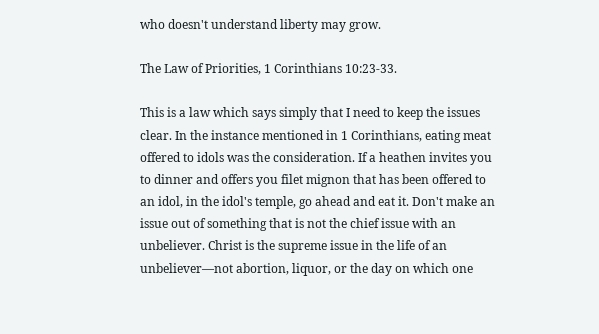who doesn't understand liberty may grow.

The Law of Priorities, 1 Corinthians 10:23-33.

This is a law which says simply that I need to keep the issues clear. In the instance mentioned in 1 Corinthians, eating meat offered to idols was the consideration. If a heathen invites you to dinner and offers you filet mignon that has been offered to an idol, in the idol's temple, go ahead and eat it. Don't make an issue out of something that is not the chief issue with an unbeliever. Christ is the supreme issue in the life of an unbeliever—not abortion, liquor, or the day on which one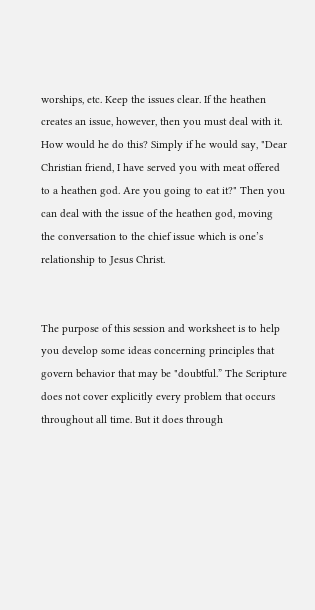worships, etc. Keep the issues clear. If the heathen creates an issue, however, then you must deal with it. How would he do this? Simply if he would say, "Dear Christian friend, I have served you with meat offered to a heathen god. Are you going to eat it?" Then you can deal with the issue of the heathen god, moving the conversation to the chief issue which is one’s relationship to Jesus Christ.


The purpose of this session and worksheet is to help you develop some ideas concerning principles that govern behavior that may be "doubtful.” The Scripture does not cover explicitly every problem that occurs throughout all time. But it does through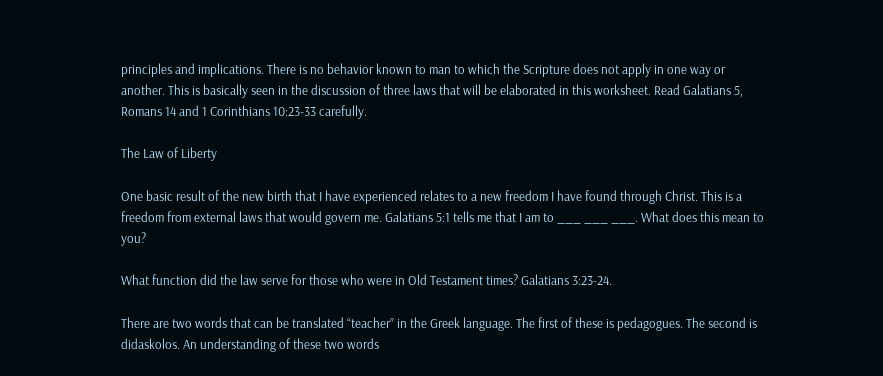principles and implications. There is no behavior known to man to which the Scripture does not apply in one way or another. This is basically seen in the discussion of three laws that will be elaborated in this worksheet. Read Galatians 5, Romans 14 and 1 Corinthians 10:23-33 carefully.

The Law of Liberty

One basic result of the new birth that I have experienced relates to a new freedom I have found through Christ. This is a freedom from external laws that would govern me. Galatians 5:1 tells me that I am to ___ ___ ___. What does this mean to you?

What function did the law serve for those who were in Old Testament times? Galatians 3:23-24.

There are two words that can be translated “teacher” in the Greek language. The first of these is pedagogues. The second is didaskolos. An understanding of these two words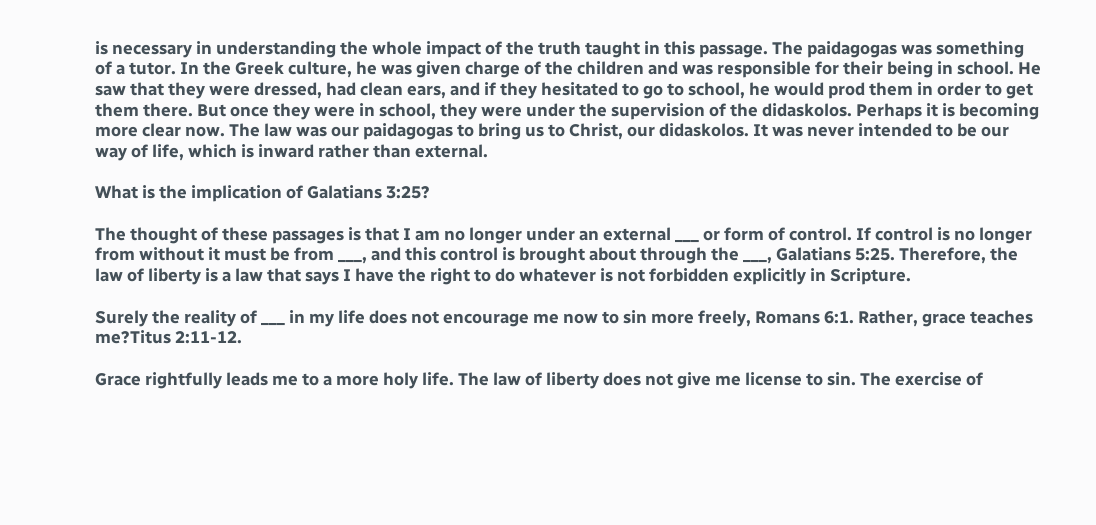is necessary in understanding the whole impact of the truth taught in this passage. The paidagogas was something of a tutor. In the Greek culture, he was given charge of the children and was responsible for their being in school. He saw that they were dressed, had clean ears, and if they hesitated to go to school, he would prod them in order to get them there. But once they were in school, they were under the supervision of the didaskolos. Perhaps it is becoming more clear now. The law was our paidagogas to bring us to Christ, our didaskolos. It was never intended to be our way of life, which is inward rather than external.

What is the implication of Galatians 3:25?

The thought of these passages is that I am no longer under an external ___ or form of control. If control is no longer from without it must be from ___, and this control is brought about through the ___, Galatians 5:25. Therefore, the law of liberty is a law that says I have the right to do whatever is not forbidden explicitly in Scripture.

Surely the reality of ___ in my life does not encourage me now to sin more freely, Romans 6:1. Rather, grace teaches me?Titus 2:11-12.

Grace rightfully leads me to a more holy life. The law of liberty does not give me license to sin. The exercise of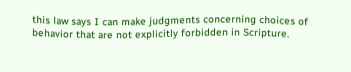this law says I can make judgments concerning choices of behavior that are not explicitly forbidden in Scripture.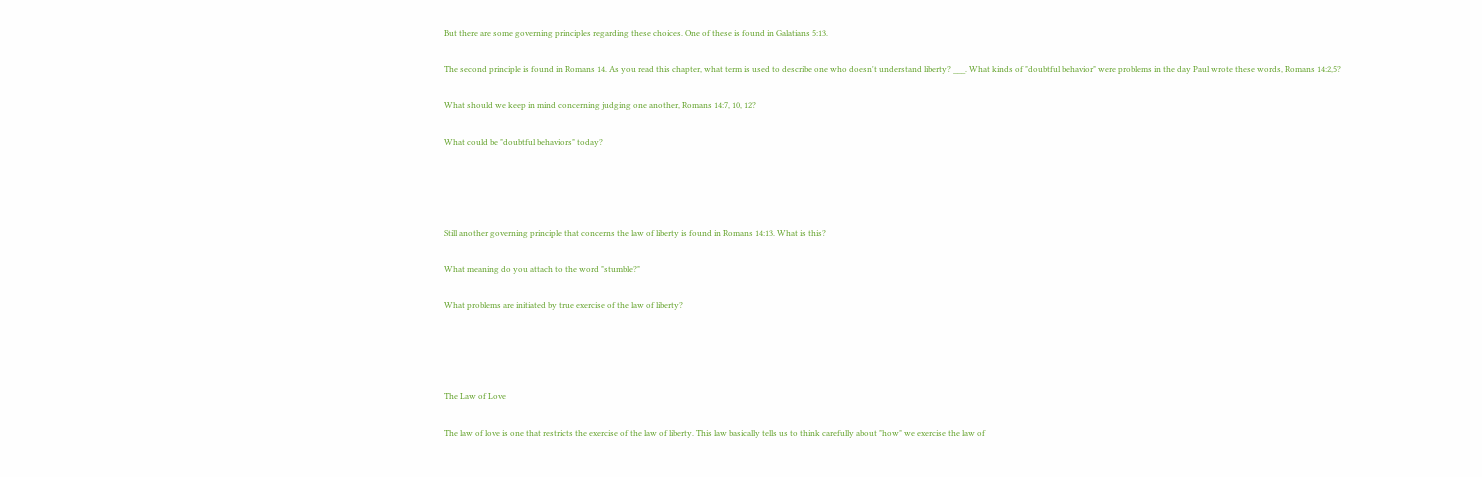But there are some governing principles regarding these choices. One of these is found in Galatians 5:13.

The second principle is found in Romans 14. As you read this chapter, what term is used to describe one who doesn't understand liberty? ___. What kinds of "doubtful behavior" were problems in the day Paul wrote these words, Romans 14:2,5?

What should we keep in mind concerning judging one another, Romans 14:7, 10, 12?

What could be "doubtful behaviors" today?




Still another governing principle that concerns the law of liberty is found in Romans 14:13. What is this?

What meaning do you attach to the word "stumble?"

What problems are initiated by true exercise of the law of liberty?




The Law of Love

The law of love is one that restricts the exercise of the law of liberty. This law basically tells us to think carefully about "how" we exercise the law of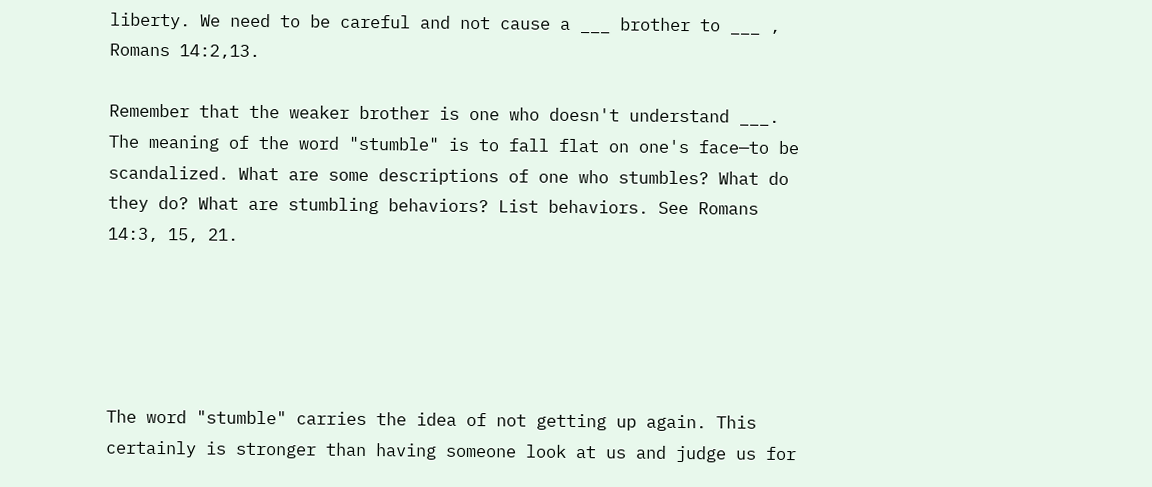liberty. We need to be careful and not cause a ___ brother to ___ , Romans 14:2,13.

Remember that the weaker brother is one who doesn't understand ___. The meaning of the word "stumble" is to fall flat on one's face—to be scandalized. What are some descriptions of one who stumbles? What do they do? What are stumbling behaviors? List behaviors. See Romans 14:3, 15, 21.





The word "stumble" carries the idea of not getting up again. This certainly is stronger than having someone look at us and judge us for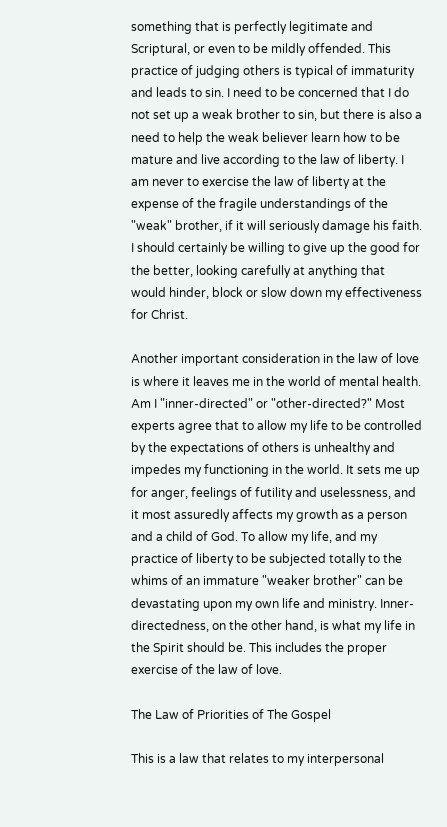something that is perfectly legitimate and Scriptural, or even to be mildly offended. This practice of judging others is typical of immaturity and leads to sin. I need to be concerned that I do not set up a weak brother to sin, but there is also a need to help the weak believer learn how to be mature and live according to the law of liberty. I am never to exercise the law of liberty at the expense of the fragile understandings of the "weak" brother, if it will seriously damage his faith. I should certainly be willing to give up the good for the better, looking carefully at anything that would hinder, block or slow down my effectiveness for Christ.

Another important consideration in the law of love is where it leaves me in the world of mental health. Am I "inner-directed" or "other-directed?" Most experts agree that to allow my life to be controlled by the expectations of others is unhealthy and impedes my functioning in the world. It sets me up for anger, feelings of futility and uselessness, and it most assuredly affects my growth as a person and a child of God. To allow my life, and my practice of liberty to be subjected totally to the whims of an immature "weaker brother" can be devastating upon my own life and ministry. Inner-directedness, on the other hand, is what my life in the Spirit should be. This includes the proper exercise of the law of love.

The Law of Priorities of The Gospel

This is a law that relates to my interpersonal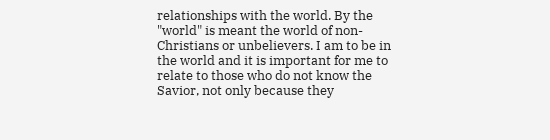relationships with the world. By the "world" is meant the world of non-Christians or unbelievers. I am to be in the world and it is important for me to relate to those who do not know the Savior, not only because they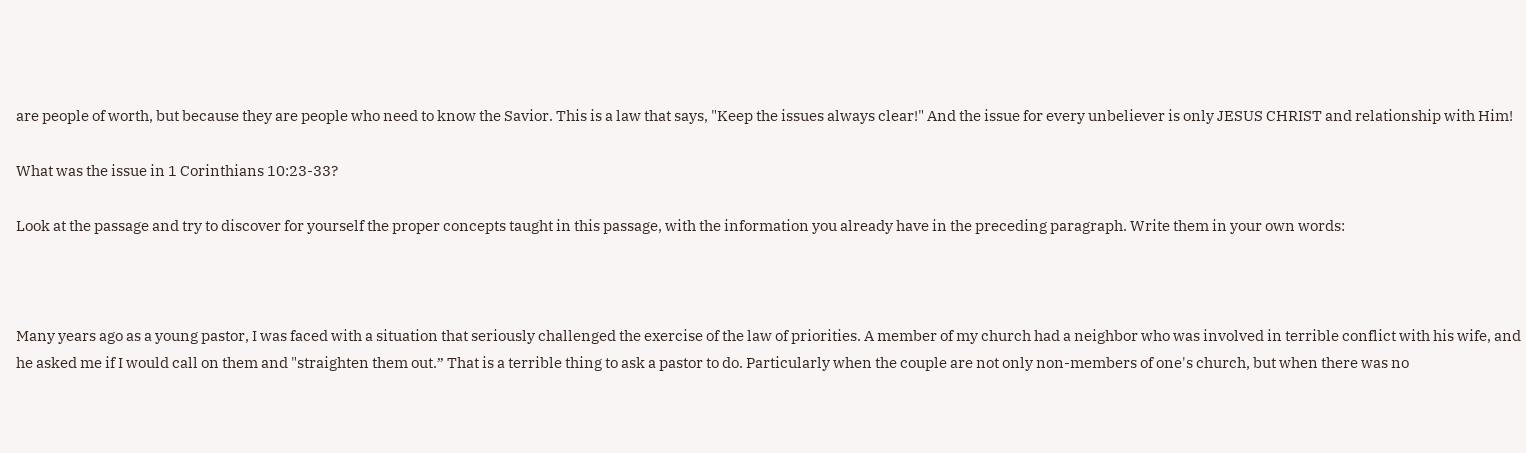are people of worth, but because they are people who need to know the Savior. This is a law that says, "Keep the issues always clear!" And the issue for every unbeliever is only JESUS CHRIST and relationship with Him!

What was the issue in 1 Corinthians 10:23-33?

Look at the passage and try to discover for yourself the proper concepts taught in this passage, with the information you already have in the preceding paragraph. Write them in your own words:



Many years ago as a young pastor, I was faced with a situation that seriously challenged the exercise of the law of priorities. A member of my church had a neighbor who was involved in terrible conflict with his wife, and he asked me if I would call on them and "straighten them out.” That is a terrible thing to ask a pastor to do. Particularly when the couple are not only non-members of one's church, but when there was no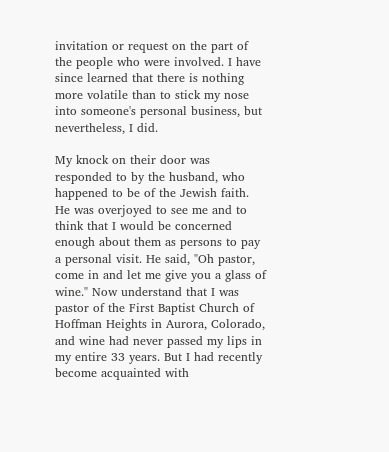invitation or request on the part of the people who were involved. I have since learned that there is nothing more volatile than to stick my nose into someone's personal business, but nevertheless, I did.

My knock on their door was responded to by the husband, who happened to be of the Jewish faith. He was overjoyed to see me and to think that I would be concerned enough about them as persons to pay a personal visit. He said, "Oh pastor, come in and let me give you a glass of wine." Now understand that I was pastor of the First Baptist Church of Hoffman Heights in Aurora, Colorado, and wine had never passed my lips in my entire 33 years. But I had recently become acquainted with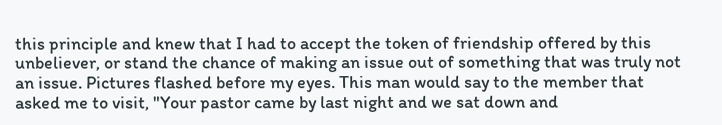this principle and knew that I had to accept the token of friendship offered by this unbeliever, or stand the chance of making an issue out of something that was truly not an issue. Pictures flashed before my eyes. This man would say to the member that asked me to visit, "Your pastor came by last night and we sat down and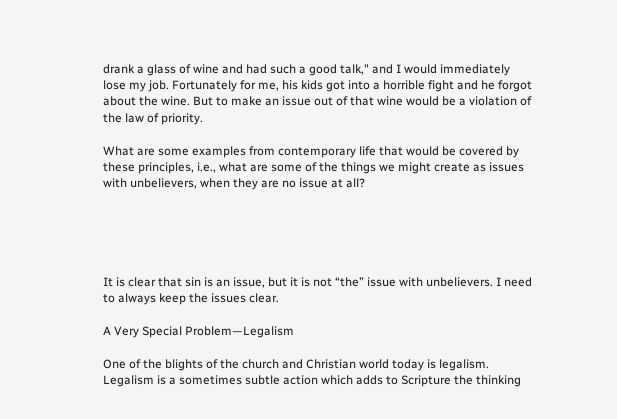drank a glass of wine and had such a good talk," and I would immediately lose my job. Fortunately for me, his kids got into a horrible fight and he forgot about the wine. But to make an issue out of that wine would be a violation of the law of priority.

What are some examples from contemporary life that would be covered by these principles, i.e., what are some of the things we might create as issues with unbelievers, when they are no issue at all?





It is clear that sin is an issue, but it is not “the” issue with unbelievers. I need to always keep the issues clear.

A Very Special Problem—Legalism

One of the blights of the church and Christian world today is legalism. Legalism is a sometimes subtle action which adds to Scripture the thinking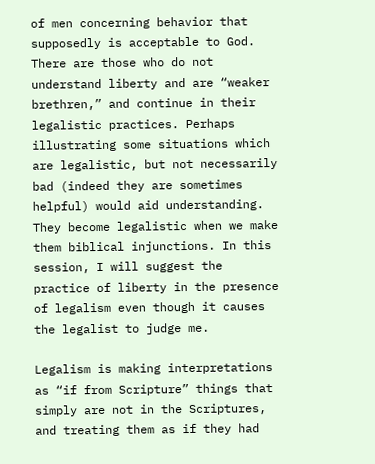of men concerning behavior that supposedly is acceptable to God. There are those who do not understand liberty and are “weaker brethren,” and continue in their legalistic practices. Perhaps illustrating some situations which are legalistic, but not necessarily bad (indeed they are sometimes helpful) would aid understanding. They become legalistic when we make them biblical injunctions. In this session, I will suggest the practice of liberty in the presence of legalism even though it causes the legalist to judge me.

Legalism is making interpretations as “if from Scripture” things that simply are not in the Scriptures, and treating them as if they had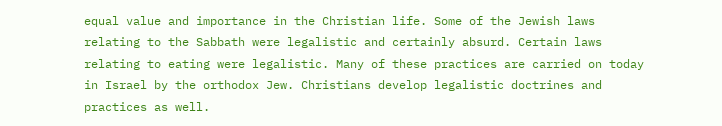equal value and importance in the Christian life. Some of the Jewish laws relating to the Sabbath were legalistic and certainly absurd. Certain laws relating to eating were legalistic. Many of these practices are carried on today in Israel by the orthodox Jew. Christians develop legalistic doctrines and practices as well.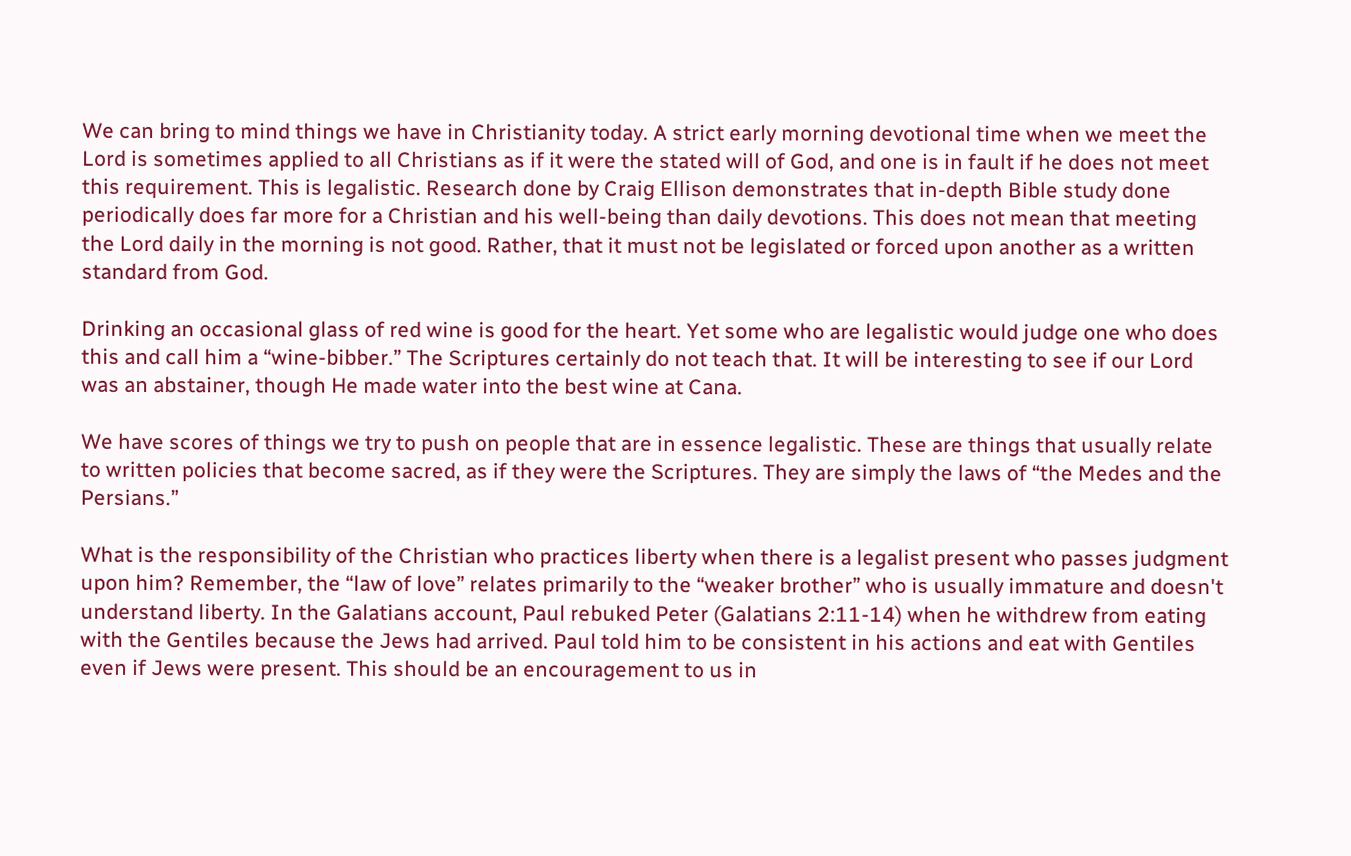We can bring to mind things we have in Christianity today. A strict early morning devotional time when we meet the Lord is sometimes applied to all Christians as if it were the stated will of God, and one is in fault if he does not meet this requirement. This is legalistic. Research done by Craig Ellison demonstrates that in-depth Bible study done periodically does far more for a Christian and his well-being than daily devotions. This does not mean that meeting the Lord daily in the morning is not good. Rather, that it must not be legislated or forced upon another as a written standard from God.

Drinking an occasional glass of red wine is good for the heart. Yet some who are legalistic would judge one who does this and call him a “wine-bibber.” The Scriptures certainly do not teach that. It will be interesting to see if our Lord was an abstainer, though He made water into the best wine at Cana.

We have scores of things we try to push on people that are in essence legalistic. These are things that usually relate to written policies that become sacred, as if they were the Scriptures. They are simply the laws of “the Medes and the Persians.”

What is the responsibility of the Christian who practices liberty when there is a legalist present who passes judgment upon him? Remember, the “law of love” relates primarily to the “weaker brother” who is usually immature and doesn't understand liberty. In the Galatians account, Paul rebuked Peter (Galatians 2:11-14) when he withdrew from eating with the Gentiles because the Jews had arrived. Paul told him to be consistent in his actions and eat with Gentiles even if Jews were present. This should be an encouragement to us in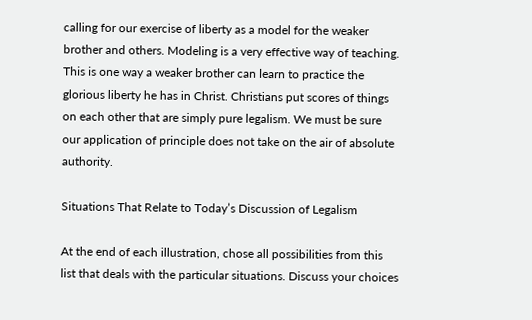calling for our exercise of liberty as a model for the weaker brother and others. Modeling is a very effective way of teaching. This is one way a weaker brother can learn to practice the glorious liberty he has in Christ. Christians put scores of things on each other that are simply pure legalism. We must be sure our application of principle does not take on the air of absolute authority.

Situations That Relate to Today’s Discussion of Legalism

At the end of each illustration, chose all possibilities from this list that deals with the particular situations. Discuss your choices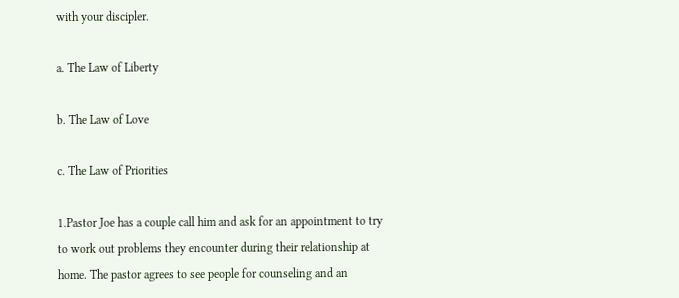with your discipler.

a. The Law of Liberty

b. The Law of Love

c. The Law of Priorities

1.Pastor Joe has a couple call him and ask for an appointment to try to work out problems they encounter during their relationship at home. The pastor agrees to see people for counseling and an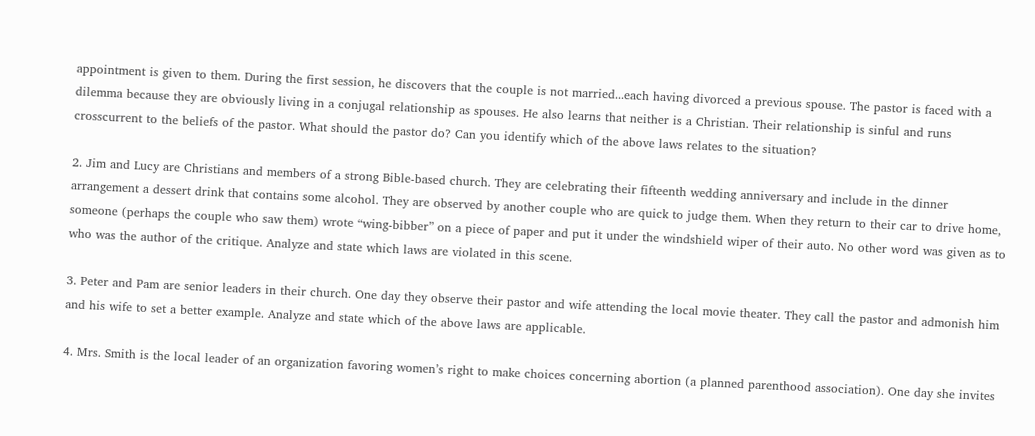appointment is given to them. During the first session, he discovers that the couple is not married...each having divorced a previous spouse. The pastor is faced with a dilemma because they are obviously living in a conjugal relationship as spouses. He also learns that neither is a Christian. Their relationship is sinful and runs crosscurrent to the beliefs of the pastor. What should the pastor do? Can you identify which of the above laws relates to the situation?

2. Jim and Lucy are Christians and members of a strong Bible-based church. They are celebrating their fifteenth wedding anniversary and include in the dinner arrangement a dessert drink that contains some alcohol. They are observed by another couple who are quick to judge them. When they return to their car to drive home, someone (perhaps the couple who saw them) wrote “wing-bibber” on a piece of paper and put it under the windshield wiper of their auto. No other word was given as to who was the author of the critique. Analyze and state which laws are violated in this scene.

3. Peter and Pam are senior leaders in their church. One day they observe their pastor and wife attending the local movie theater. They call the pastor and admonish him and his wife to set a better example. Analyze and state which of the above laws are applicable.

4. Mrs. Smith is the local leader of an organization favoring women’s right to make choices concerning abortion (a planned parenthood association). One day she invites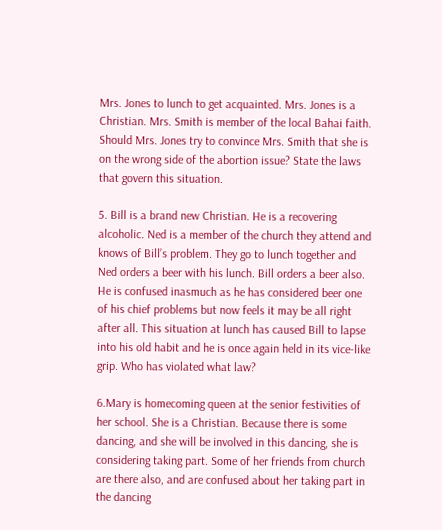Mrs. Jones to lunch to get acquainted. Mrs. Jones is a Christian. Mrs. Smith is member of the local Bahai faith. Should Mrs. Jones try to convince Mrs. Smith that she is on the wrong side of the abortion issue? State the laws that govern this situation.

5. Bill is a brand new Christian. He is a recovering alcoholic. Ned is a member of the church they attend and knows of Bill’s problem. They go to lunch together and Ned orders a beer with his lunch. Bill orders a beer also. He is confused inasmuch as he has considered beer one of his chief problems but now feels it may be all right after all. This situation at lunch has caused Bill to lapse into his old habit and he is once again held in its vice-like grip. Who has violated what law?

6.Mary is homecoming queen at the senior festivities of her school. She is a Christian. Because there is some dancing, and she will be involved in this dancing, she is considering taking part. Some of her friends from church are there also, and are confused about her taking part in the dancing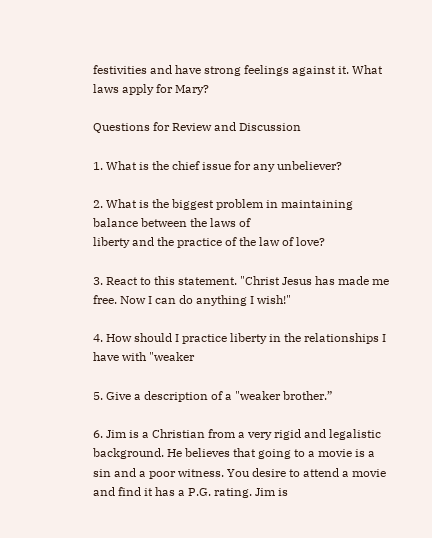festivities and have strong feelings against it. What laws apply for Mary?

Questions for Review and Discussion

1. What is the chief issue for any unbeliever?

2. What is the biggest problem in maintaining balance between the laws of
liberty and the practice of the law of love?

3. React to this statement. "Christ Jesus has made me free. Now I can do anything I wish!"

4. How should I practice liberty in the relationships I have with "weaker

5. Give a description of a "weaker brother.”

6. Jim is a Christian from a very rigid and legalistic background. He believes that going to a movie is a sin and a poor witness. You desire to attend a movie and find it has a P.G. rating. Jim is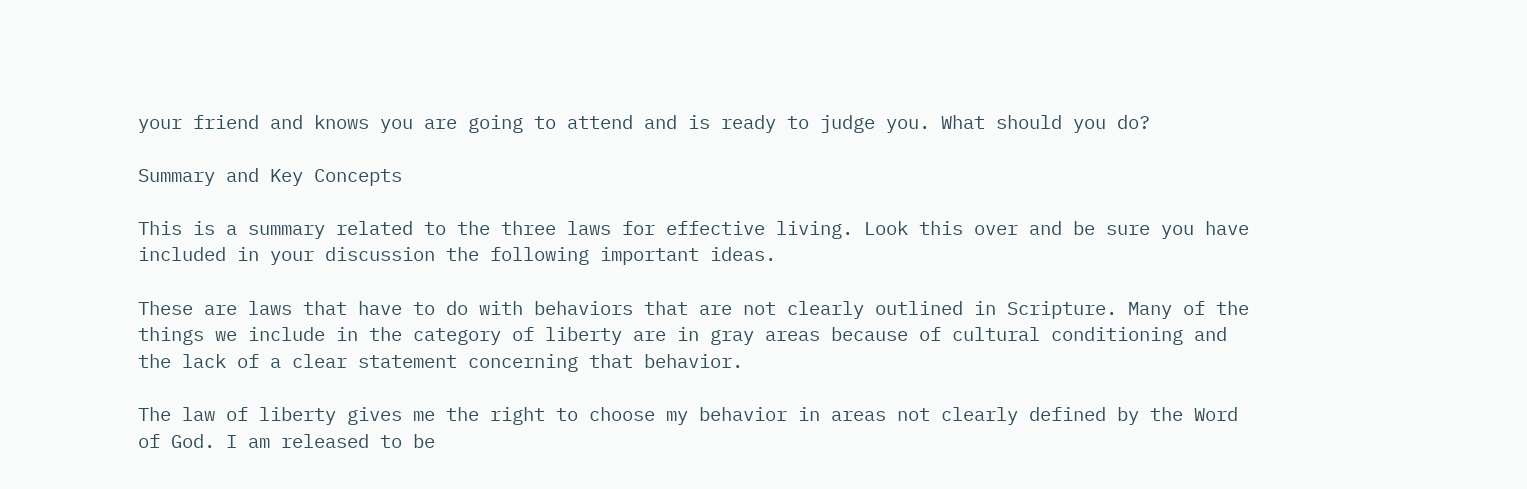your friend and knows you are going to attend and is ready to judge you. What should you do?

Summary and Key Concepts

This is a summary related to the three laws for effective living. Look this over and be sure you have included in your discussion the following important ideas.

These are laws that have to do with behaviors that are not clearly outlined in Scripture. Many of the things we include in the category of liberty are in gray areas because of cultural conditioning and the lack of a clear statement concerning that behavior.

The law of liberty gives me the right to choose my behavior in areas not clearly defined by the Word of God. I am released to be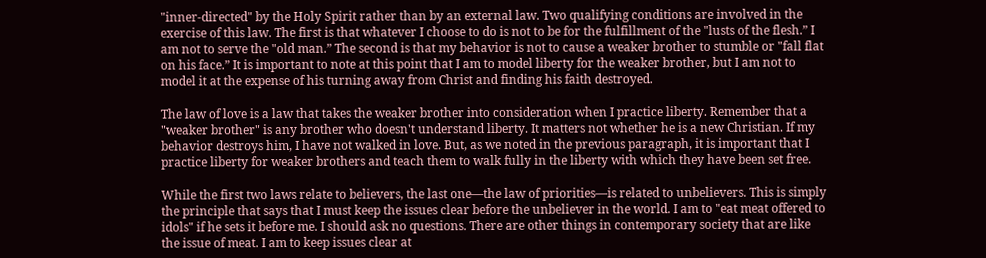"inner-directed" by the Holy Spirit rather than by an external law. Two qualifying conditions are involved in the exercise of this law. The first is that whatever I choose to do is not to be for the fulfillment of the "lusts of the flesh.” I am not to serve the "old man.” The second is that my behavior is not to cause a weaker brother to stumble or "fall flat on his face.” It is important to note at this point that I am to model liberty for the weaker brother, but I am not to model it at the expense of his turning away from Christ and finding his faith destroyed.

The law of love is a law that takes the weaker brother into consideration when I practice liberty. Remember that a "weaker brother" is any brother who doesn't understand liberty. It matters not whether he is a new Christian. If my behavior destroys him, I have not walked in love. But, as we noted in the previous paragraph, it is important that I practice liberty for weaker brothers and teach them to walk fully in the liberty with which they have been set free.

While the first two laws relate to believers, the last one—the law of priorities—is related to unbelievers. This is simply the principle that says that I must keep the issues clear before the unbeliever in the world. I am to "eat meat offered to idols" if he sets it before me. I should ask no questions. There are other things in contemporary society that are like the issue of meat. I am to keep issues clear at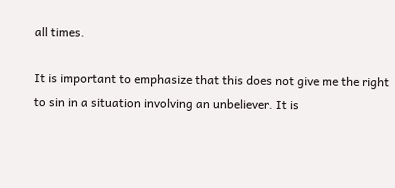all times.

It is important to emphasize that this does not give me the right to sin in a situation involving an unbeliever. It is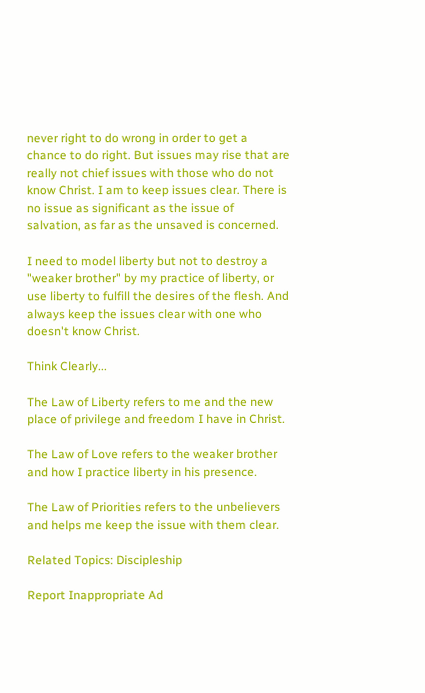never right to do wrong in order to get a chance to do right. But issues may rise that are really not chief issues with those who do not know Christ. I am to keep issues clear. There is no issue as significant as the issue of salvation, as far as the unsaved is concerned.

I need to model liberty but not to destroy a "weaker brother" by my practice of liberty, or use liberty to fulfill the desires of the flesh. And always keep the issues clear with one who doesn't know Christ.

Think Clearly...

The Law of Liberty refers to me and the new place of privilege and freedom I have in Christ.

The Law of Love refers to the weaker brother and how I practice liberty in his presence.

The Law of Priorities refers to the unbelievers and helps me keep the issue with them clear.

Related Topics: Discipleship

Report Inappropriate Ad